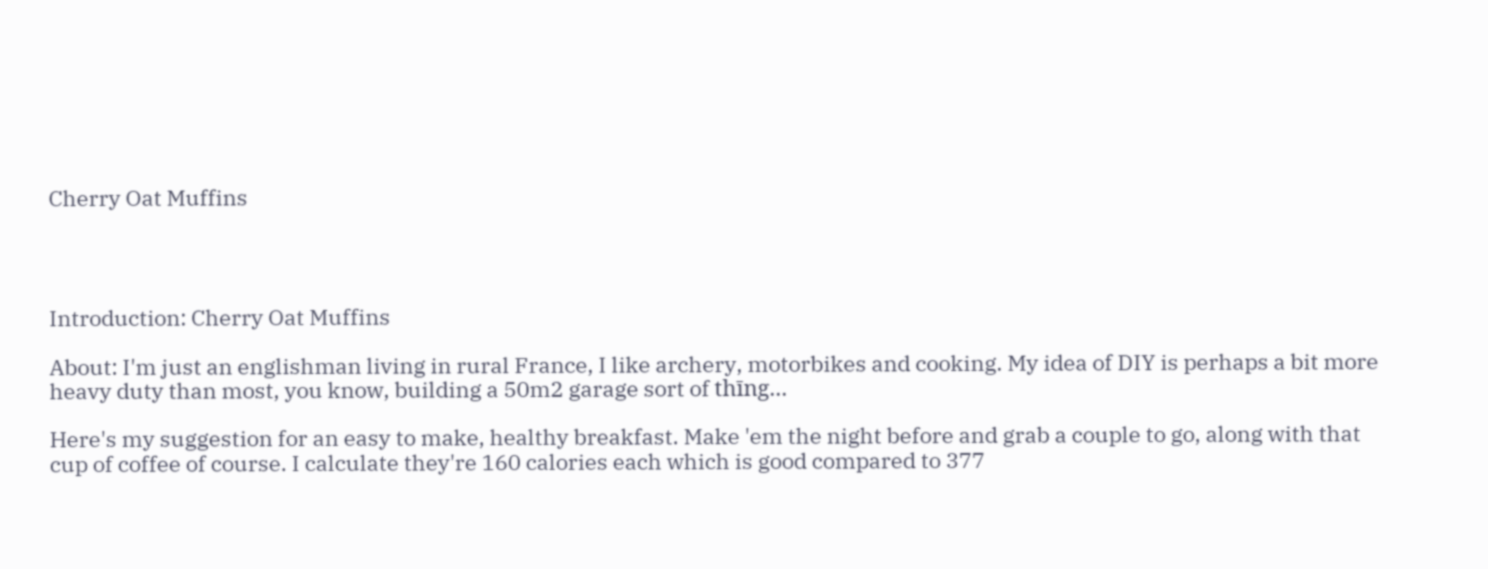Cherry Oat Muffins




Introduction: Cherry Oat Muffins

About: I'm just an englishman living in rural France, I like archery, motorbikes and cooking. My idea of DIY is perhaps a bit more heavy duty than most, you know, building a 50m2 garage sort of thīng...

Here's my suggestion for an easy to make, healthy breakfast. Make 'em the night before and grab a couple to go, along with that cup of coffee of course. I calculate they're 160 calories each which is good compared to 377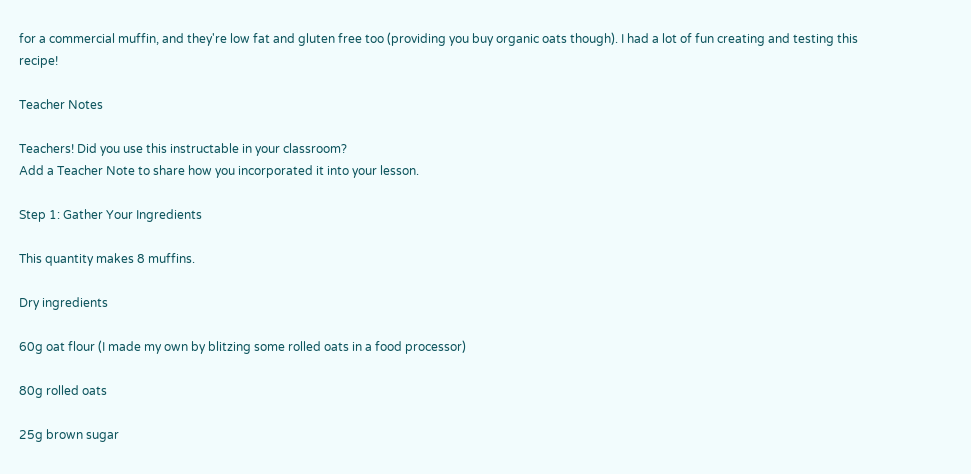for a commercial muffin, and they're low fat and gluten free too (providing you buy organic oats though). I had a lot of fun creating and testing this recipe!

Teacher Notes

Teachers! Did you use this instructable in your classroom?
Add a Teacher Note to share how you incorporated it into your lesson.

Step 1: Gather Your Ingredients

This quantity makes 8 muffins.

Dry ingredients

60g oat flour (I made my own by blitzing some rolled oats in a food processor)

80g rolled oats

25g brown sugar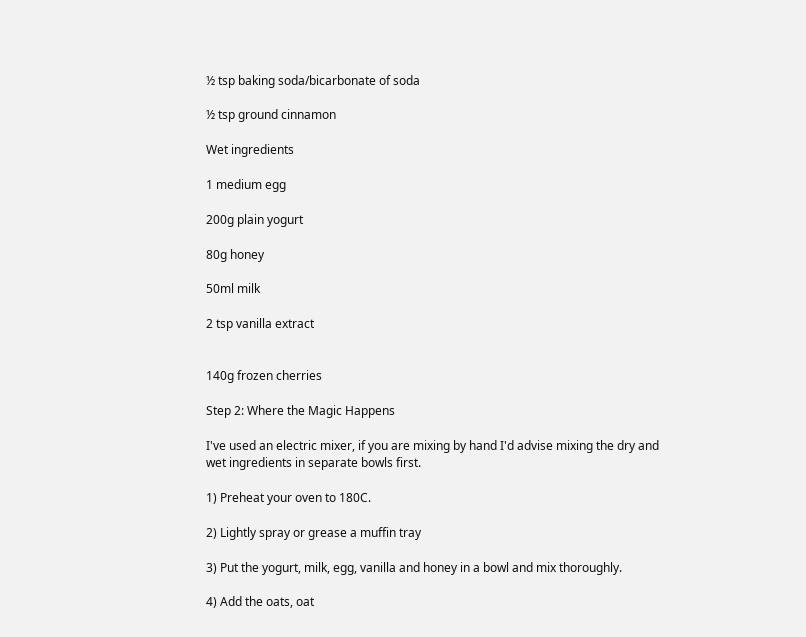½ tsp baking soda/bicarbonate of soda

½ tsp ground cinnamon

Wet ingredients

1 medium egg

200g plain yogurt

80g honey

50ml milk

2 tsp vanilla extract


140g frozen cherries

Step 2: Where the Magic Happens

I've used an electric mixer, if you are mixing by hand I'd advise mixing the dry and wet ingredients in separate bowls first.

1) Preheat your oven to 180C.

2) Lightly spray or grease a muffin tray

3) Put the yogurt, milk, egg, vanilla and honey in a bowl and mix thoroughly.

4) Add the oats, oat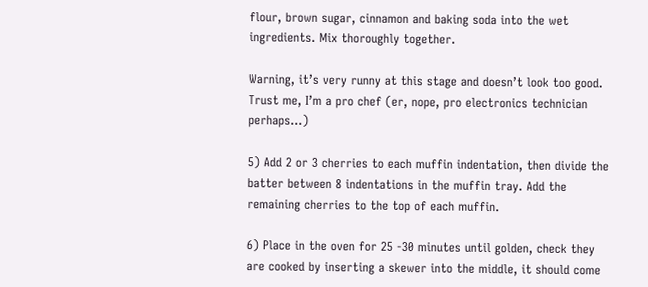flour, brown sugar, cinnamon and baking soda into the wet ingredients. Mix thoroughly together.

Warning, it’s very runny at this stage and doesn’t look too good. Trust me, I’m a pro chef (er, nope, pro electronics technician perhaps…)

5) Add 2 or 3 cherries to each muffin indentation, then divide the batter between 8 indentations in the muffin tray. Add the remaining cherries to the top of each muffin.

6) Place in the oven for 25 -30 minutes until golden, check they are cooked by inserting a skewer into the middle, it should come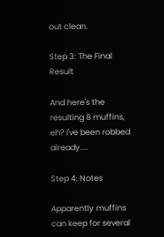out clean.

Step 3: The Final Result

And here's the resulting 8 muffins, eh? I've been robbed already....

Step 4: Notes

Apparently muffins can keep for several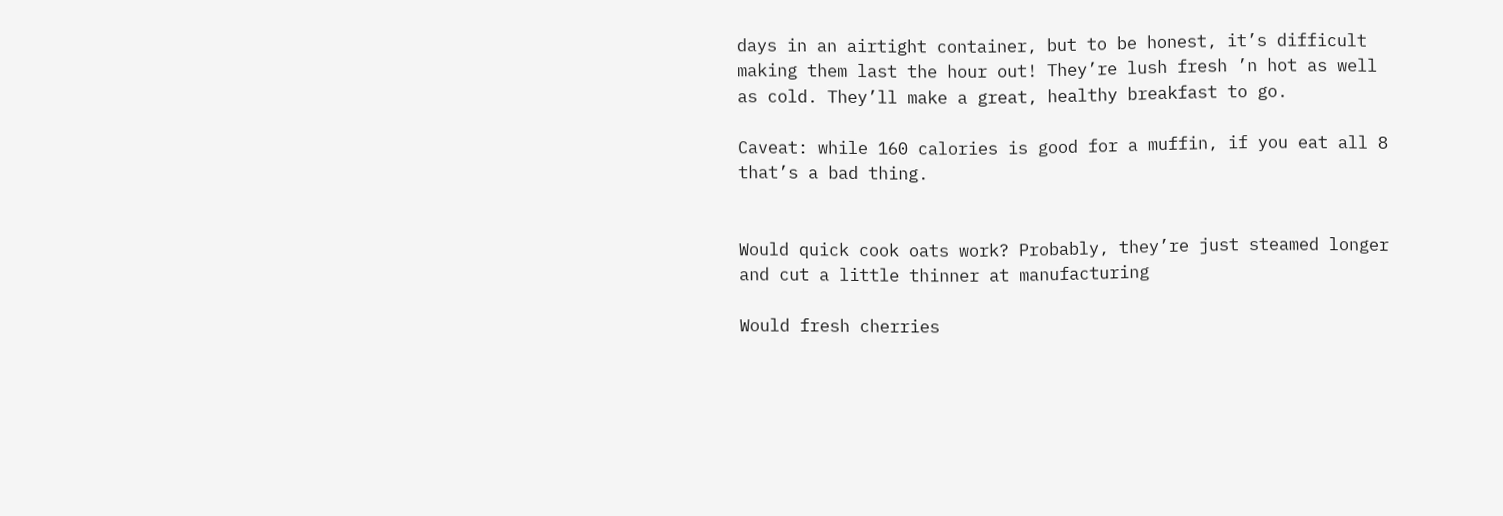days in an airtight container, but to be honest, it’s difficult making them last the hour out! They’re lush fresh ’n hot as well as cold. They’ll make a great, healthy breakfast to go.

Caveat: while 160 calories is good for a muffin, if you eat all 8 that’s a bad thing.


Would quick cook oats work? Probably, they’re just steamed longer and cut a little thinner at manufacturing

Would fresh cherries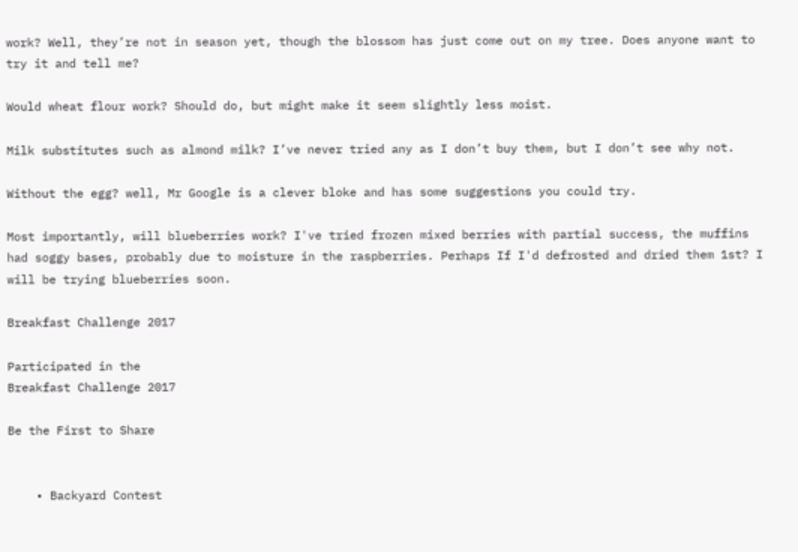work? Well, they’re not in season yet, though the blossom has just come out on my tree. Does anyone want to try it and tell me?

Would wheat flour work? Should do, but might make it seem slightly less moist.

Milk substitutes such as almond milk? I’ve never tried any as I don’t buy them, but I don’t see why not.

Without the egg? well, Mr Google is a clever bloke and has some suggestions you could try.

Most importantly, will blueberries work? I've tried frozen mixed berries with partial success, the muffins had soggy bases, probably due to moisture in the raspberries. Perhaps If I'd defrosted and dried them 1st? I will be trying blueberries soon.

Breakfast Challenge 2017

Participated in the
Breakfast Challenge 2017

Be the First to Share


    • Backyard Contest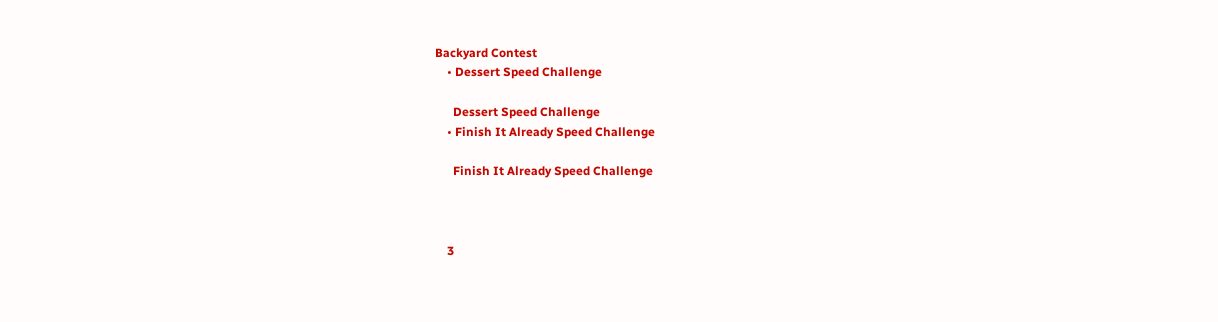Backyard Contest
    • Dessert Speed Challenge

      Dessert Speed Challenge
    • Finish It Already Speed Challenge

      Finish It Already Speed Challenge



    3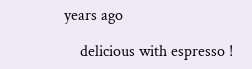years ago

    delicious with espresso !